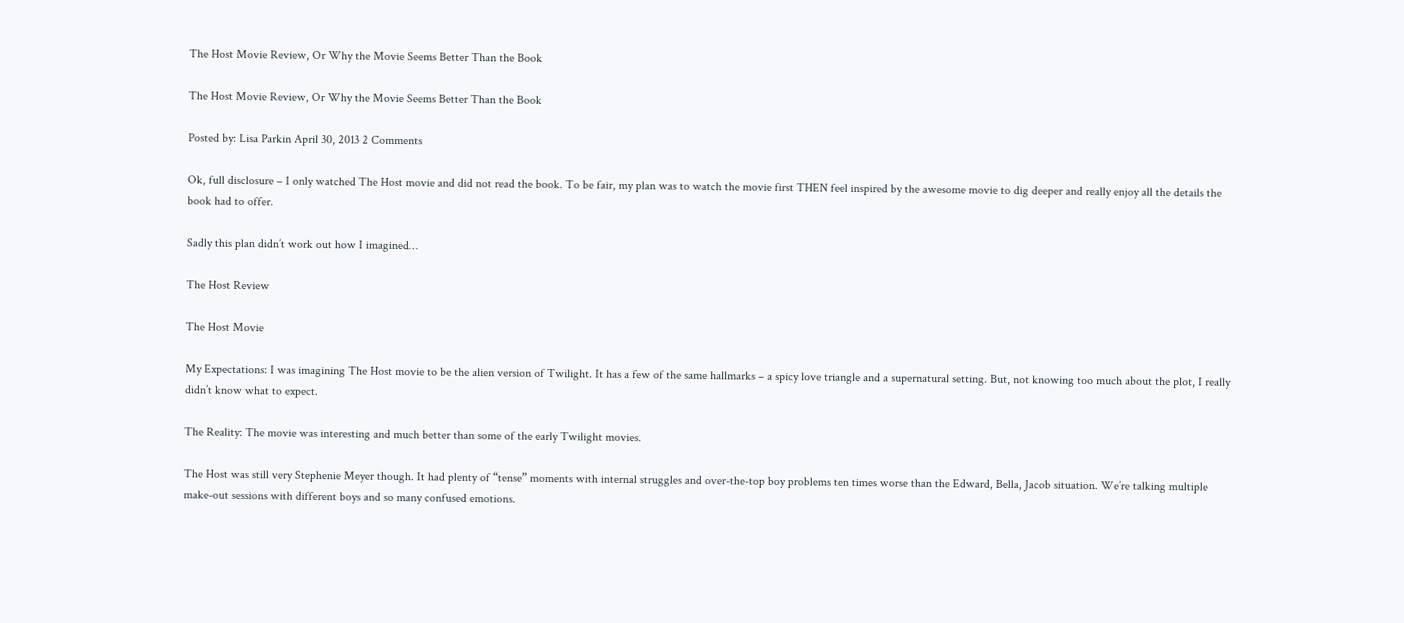The Host Movie Review, Or Why the Movie Seems Better Than the Book

The Host Movie Review, Or Why the Movie Seems Better Than the Book

Posted by: Lisa Parkin April 30, 2013 2 Comments

Ok, full disclosure – I only watched The Host movie and did not read the book. To be fair, my plan was to watch the movie first THEN feel inspired by the awesome movie to dig deeper and really enjoy all the details the book had to offer.

Sadly this plan didn’t work out how I imagined…

The Host Review

The Host Movie

My Expectations: I was imagining The Host movie to be the alien version of Twilight. It has a few of the same hallmarks – a spicy love triangle and a supernatural setting. But, not knowing too much about the plot, I really didn’t know what to expect.

The Reality: The movie was interesting and much better than some of the early Twilight movies.

The Host was still very Stephenie Meyer though. It had plenty of “tense” moments with internal struggles and over-the-top boy problems ten times worse than the Edward, Bella, Jacob situation. We’re talking multiple make-out sessions with different boys and so many confused emotions.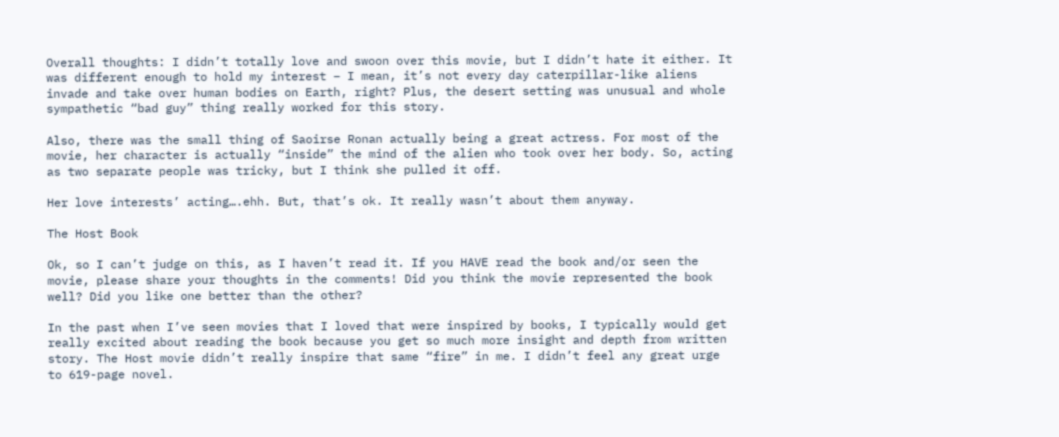Overall thoughts: I didn’t totally love and swoon over this movie, but I didn’t hate it either. It was different enough to hold my interest – I mean, it’s not every day caterpillar-like aliens invade and take over human bodies on Earth, right? Plus, the desert setting was unusual and whole sympathetic “bad guy” thing really worked for this story.

Also, there was the small thing of Saoirse Ronan actually being a great actress. For most of the movie, her character is actually “inside” the mind of the alien who took over her body. So, acting as two separate people was tricky, but I think she pulled it off.

Her love interests’ acting….ehh. But, that’s ok. It really wasn’t about them anyway.

The Host Book

Ok, so I can’t judge on this, as I haven’t read it. If you HAVE read the book and/or seen the movie, please share your thoughts in the comments! Did you think the movie represented the book well? Did you like one better than the other?

In the past when I’ve seen movies that I loved that were inspired by books, I typically would get really excited about reading the book because you get so much more insight and depth from written story. The Host movie didn’t really inspire that same “fire” in me. I didn’t feel any great urge to 619-page novel.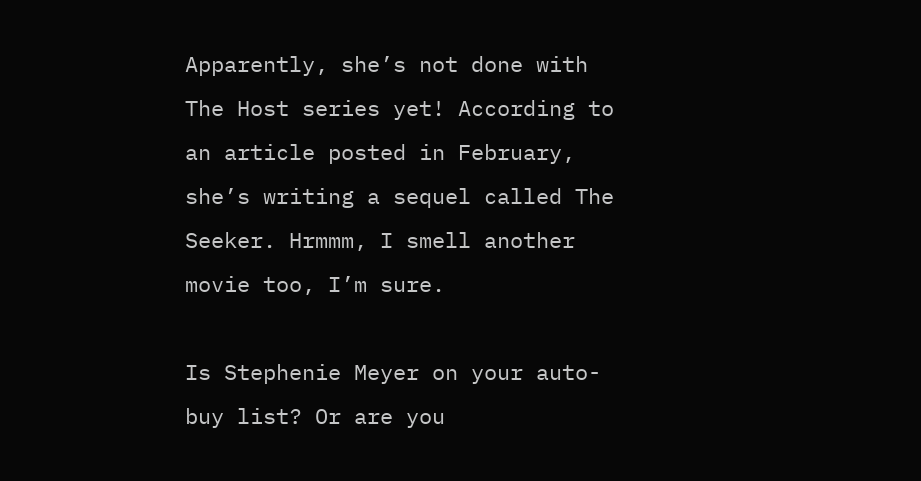Apparently, she’s not done with The Host series yet! According to an article posted in February, she’s writing a sequel called The Seeker. Hrmmm, I smell another movie too, I’m sure.

Is Stephenie Meyer on your auto-buy list? Or are you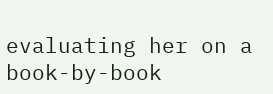evaluating her on a book-by-book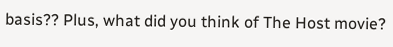basis?? Plus, what did you think of The Host movie?